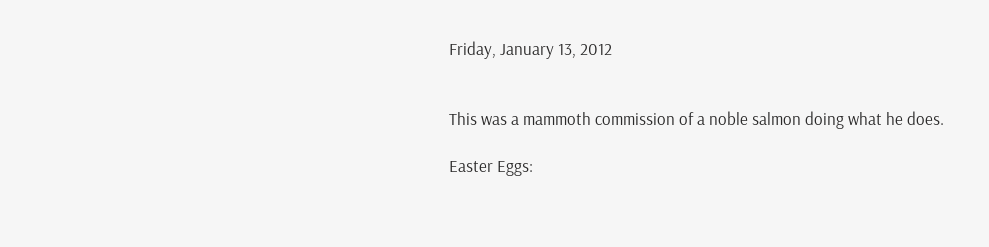Friday, January 13, 2012


This was a mammoth commission of a noble salmon doing what he does.

Easter Eggs: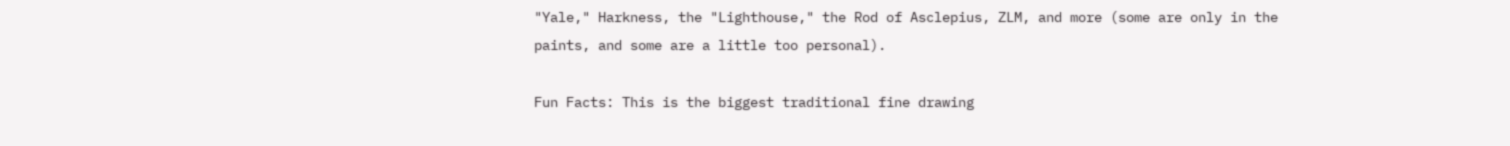"Yale," Harkness, the "Lighthouse," the Rod of Asclepius, ZLM, and more (some are only in the paints, and some are a little too personal).

Fun Facts: This is the biggest traditional fine drawing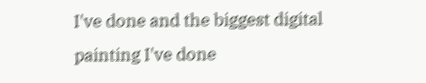I've done and the biggest digital painting I've done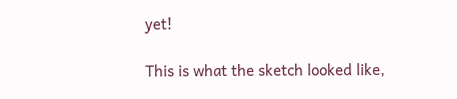yet!

This is what the sketch looked like,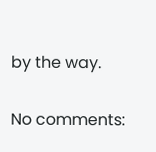by the way.


No comments: